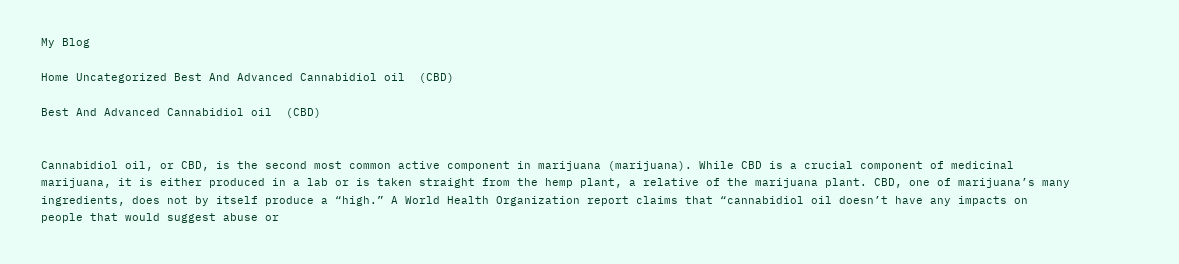My Blog

Home Uncategorized Best And Advanced Cannabidiol oil  (CBD)

Best And Advanced Cannabidiol oil  (CBD)


Cannabidiol oil, or CBD, is the second most common active component in marijuana (marijuana). While CBD is a crucial component of medicinal marijuana, it is either produced in a lab or is taken straight from the hemp plant, a relative of the marijuana plant. CBD, one of marijuana’s many ingredients, does not by itself produce a “high.” A World Health Organization report claims that “cannabidiol oil doesn’t have any impacts on people that would suggest abuse or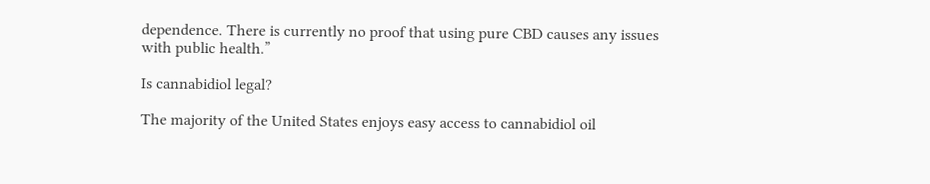dependence. There is currently no proof that using pure CBD causes any issues with public health.”

Is cannabidiol legal?

The majority of the United States enjoys easy access to cannabidiol oil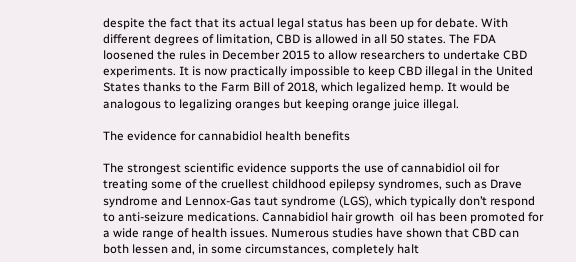despite the fact that its actual legal status has been up for debate. With different degrees of limitation, CBD is allowed in all 50 states. The FDA loosened the rules in December 2015 to allow researchers to undertake CBD experiments. It is now practically impossible to keep CBD illegal in the United States thanks to the Farm Bill of 2018, which legalized hemp. It would be analogous to legalizing oranges but keeping orange juice illegal.

The evidence for cannabidiol health benefits

The strongest scientific evidence supports the use of cannabidiol oil for treating some of the cruellest childhood epilepsy syndromes, such as Drave syndrome and Lennox-Gas taut syndrome (LGS), which typically don’t respond to anti-seizure medications. Cannabidiol hair growth  oil has been promoted for a wide range of health issues. Numerous studies have shown that CBD can both lessen and, in some circumstances, completely halt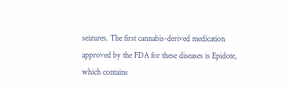seizures. The first cannabis-derived medication approved by the FDA for these diseases is Epidote, which contains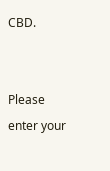CBD.


Please enter your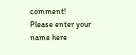comment!
Please enter your name here